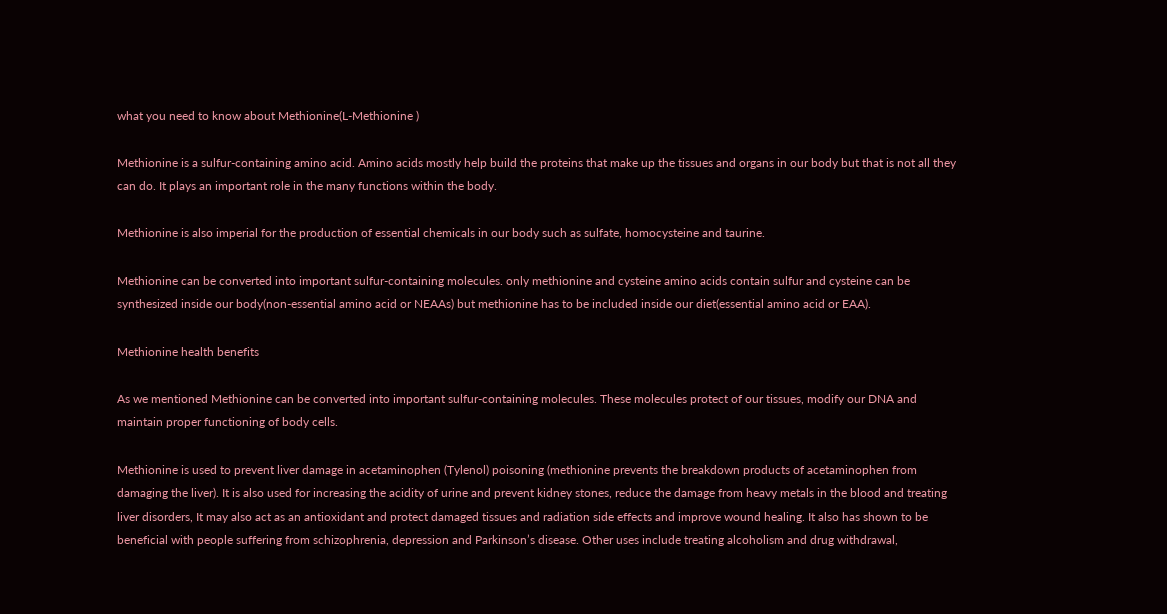what you need to know about Methionine(L-Methionine )

Methionine is a sulfur-containing amino acid. Amino acids mostly help build the proteins that make up the tissues and organs in our body but that is not all they can do. It plays an important role in the many functions within the body.

Methionine is also imperial for the production of essential chemicals in our body such as sulfate, homocysteine and taurine.

Methionine can be converted into important sulfur-containing molecules. only methionine and cysteine amino acids contain sulfur and cysteine can be synthesized inside our body(non-essential amino acid or NEAAs) but methionine has to be included inside our diet(essential amino acid or EAA).

Methionine health benefits

As we mentioned Methionine can be converted into important sulfur-containing molecules. These molecules protect of our tissues, modify our DNA and maintain proper functioning of body cells.

Methionine is used to prevent liver damage in acetaminophen (Tylenol) poisoning (methionine prevents the breakdown products of acetaminophen from damaging the liver). It is also used for increasing the acidity of urine and prevent kidney stones, reduce the damage from heavy metals in the blood and treating liver disorders, It may also act as an antioxidant and protect damaged tissues and radiation side effects and improve wound healing. It also has shown to be beneficial with people suffering from schizophrenia, depression and Parkinson’s disease. Other uses include treating alcoholism and drug withdrawal,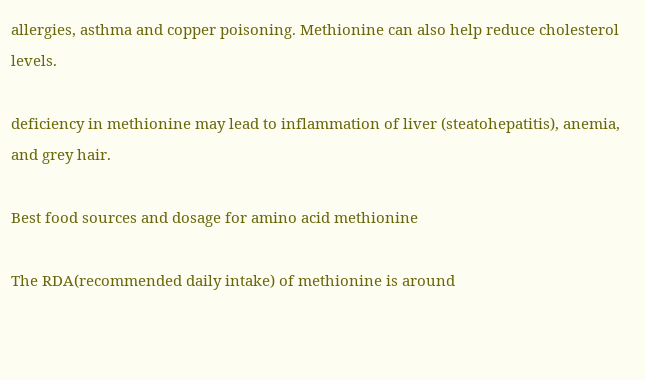allergies, asthma and copper poisoning. Methionine can also help reduce cholesterol levels.

deficiency in methionine may lead to inflammation of liver (steatohepatitis), anemia, and grey hair.

Best food sources and dosage for amino acid methionine

The RDA(recommended daily intake) of methionine is around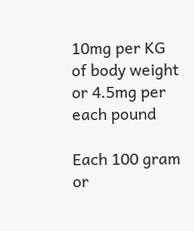10mg per KG of body weight or 4.5mg per each pound

Each 100 gram or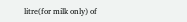litre(for milk only) of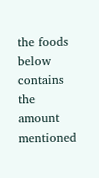the foods below contains the amount mentioned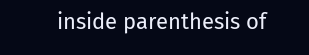inside parenthesis of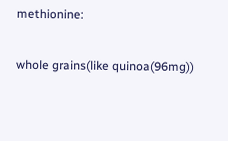methionine:

whole grains(like quinoa(96mg))